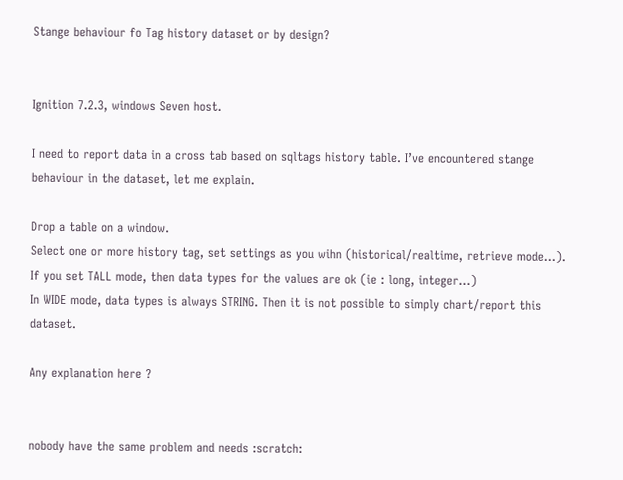Stange behaviour fo Tag history dataset or by design?


Ignition 7.2.3, windows Seven host.

I need to report data in a cross tab based on sqltags history table. I’ve encountered stange behaviour in the dataset, let me explain.

Drop a table on a window.
Select one or more history tag, set settings as you wihn (historical/realtime, retrieve mode…).
If you set TALL mode, then data types for the values are ok (ie : long, integer…)
In WIDE mode, data types is always STRING. Then it is not possible to simply chart/report this dataset.

Any explanation here ?


nobody have the same problem and needs :scratch: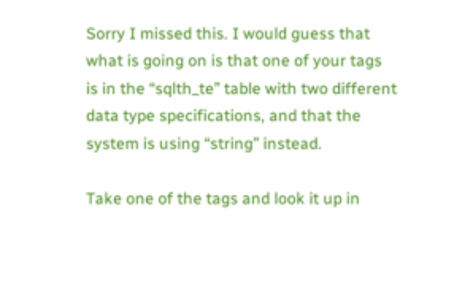Sorry I missed this. I would guess that what is going on is that one of your tags is in the “sqlth_te” table with two different data type specifications, and that the system is using “string” instead.

Take one of the tags and look it up in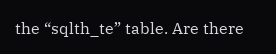the “sqlth_te” table. Are there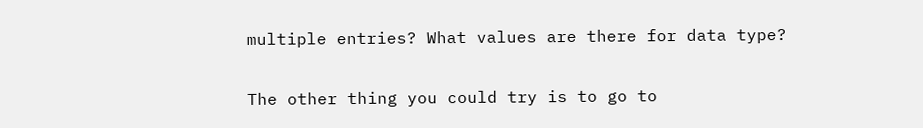multiple entries? What values are there for data type?

The other thing you could try is to go to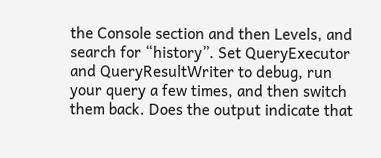the Console section and then Levels, and search for “history”. Set QueryExecutor and QueryResultWriter to debug, run your query a few times, and then switch them back. Does the output indicate that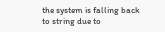the system is falling back to string due to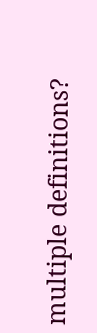multiple definitions?